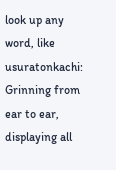look up any word, like usuratonkachi:
Grinning from ear to ear, displaying all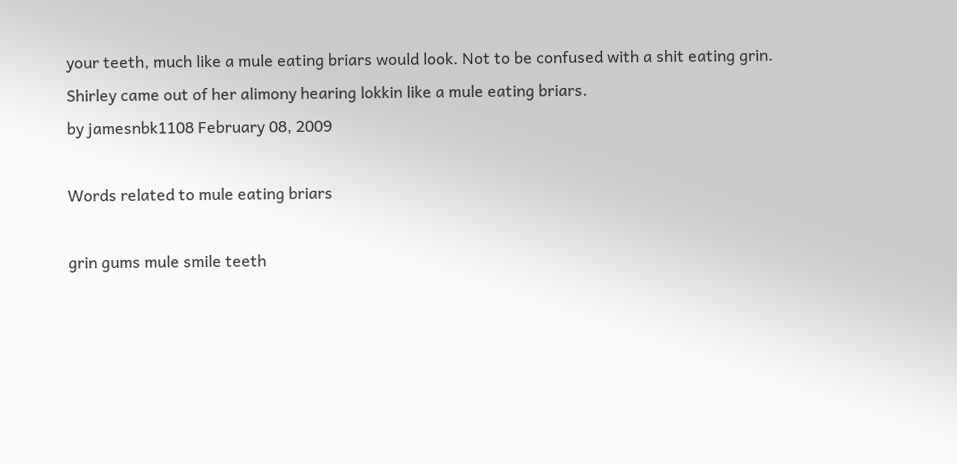your teeth, much like a mule eating briars would look. Not to be confused with a shit eating grin.
Shirley came out of her alimony hearing lokkin like a mule eating briars.
by jamesnbk1108 February 08, 2009

Words related to mule eating briars

grin gums mule smile teeth